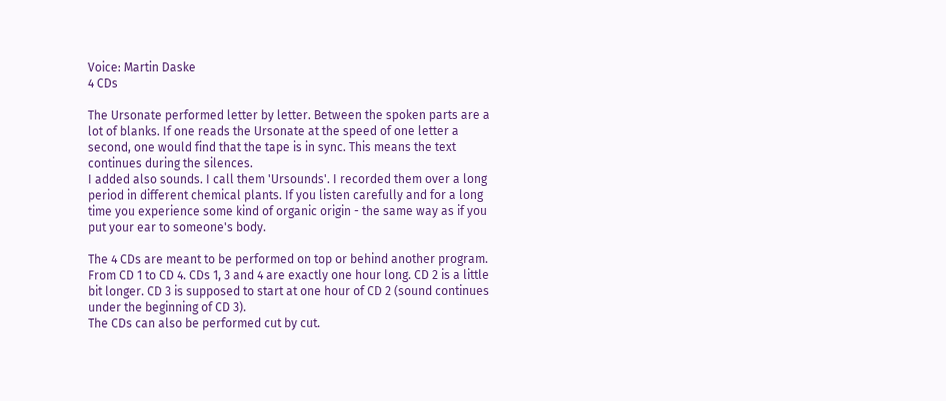Voice: Martin Daske
4 CDs

The Ursonate performed letter by letter. Between the spoken parts are a lot of blanks. If one reads the Ursonate at the speed of one letter a second, one would find that the tape is in sync. This means the text continues during the silences.
I added also sounds. I call them 'Ursounds'. I recorded them over a long period in different chemical plants. If you listen carefully and for a long time you experience some kind of organic origin - the same way as if you put your ear to someone's body.

The 4 CDs are meant to be performed on top or behind another program. From CD 1 to CD 4. CDs 1, 3 and 4 are exactly one hour long. CD 2 is a little bit longer. CD 3 is supposed to start at one hour of CD 2 (sound continues under the beginning of CD 3).
The CDs can also be performed cut by cut.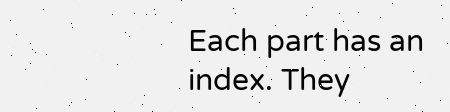Each part has an index. They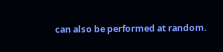can also be performed at random.